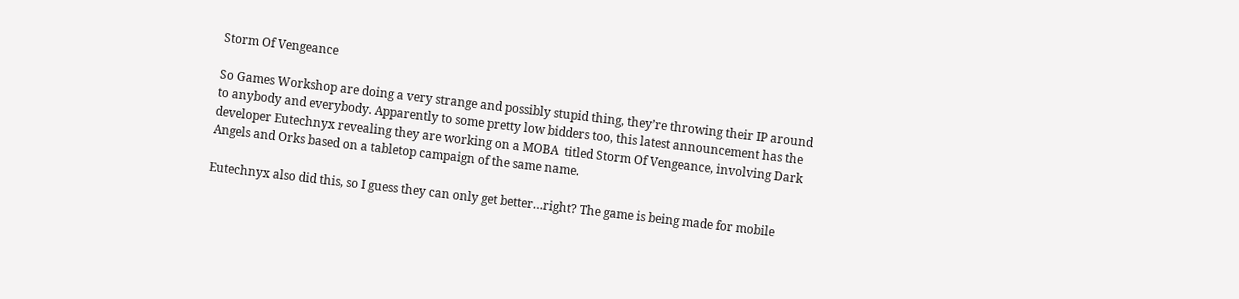Storm Of Vengeance

So Games Workshop are doing a very strange and possibly stupid thing, they’re throwing their IP around to anybody and everybody. Apparently to some pretty low bidders too, this latest announcement has the developer Eutechnyx revealing they are working on a MOBA  titled Storm Of Vengeance, involving Dark Angels and Orks based on a tabletop campaign of the same name.

Eutechnyx also did this, so I guess they can only get better…right? The game is being made for mobile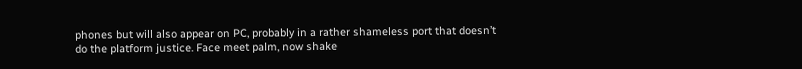phones but will also appear on PC, probably in a rather shameless port that doesn’t do the platform justice. Face meet palm, now shake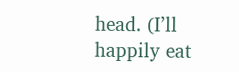head. (I’ll happily eat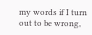my words if I turn out to be wrong,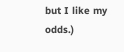but I like my odds.)